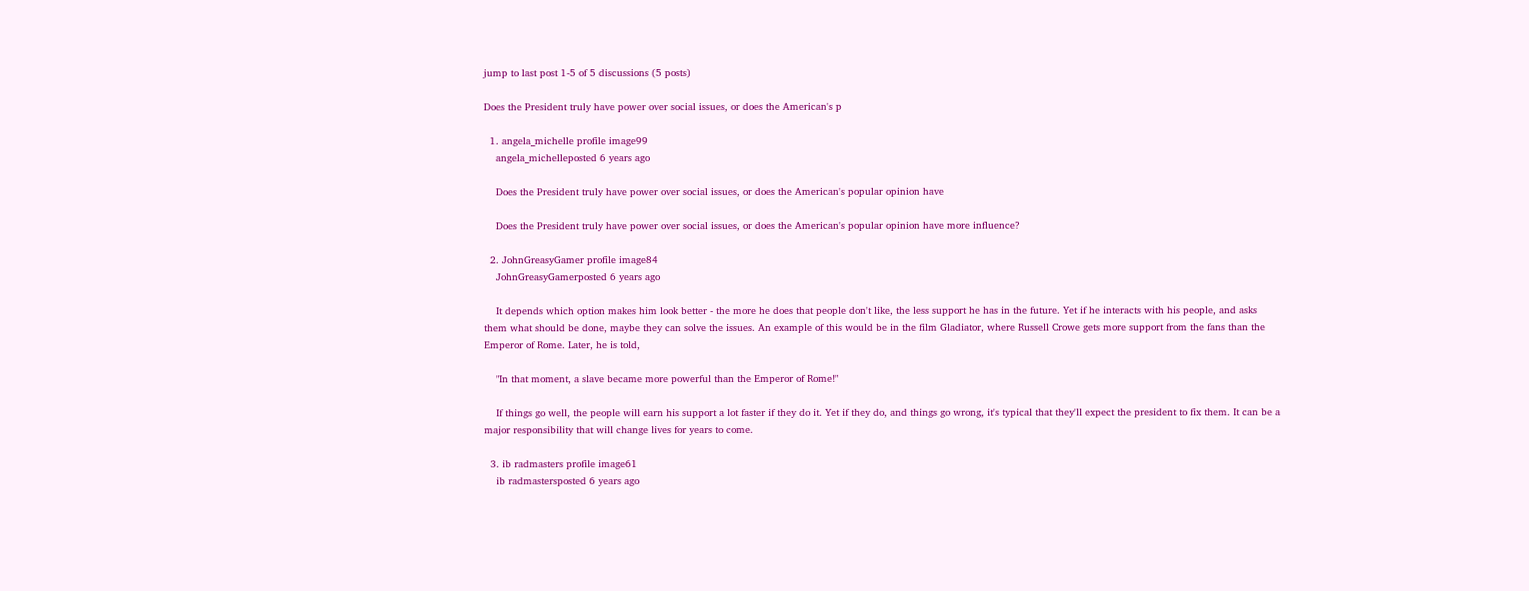jump to last post 1-5 of 5 discussions (5 posts)

Does the President truly have power over social issues, or does the American's p

  1. angela_michelle profile image99
    angela_michelleposted 6 years ago

    Does the President truly have power over social issues, or does the American's popular opinion have

    Does the President truly have power over social issues, or does the American's popular opinion have more influence?

  2. JohnGreasyGamer profile image84
    JohnGreasyGamerposted 6 years ago

    It depends which option makes him look better - the more he does that people don't like, the less support he has in the future. Yet if he interacts with his people, and asks them what should be done, maybe they can solve the issues. An example of this would be in the film Gladiator, where Russell Crowe gets more support from the fans than the Emperor of Rome. Later, he is told,

    "In that moment, a slave became more powerful than the Emperor of Rome!"

    If things go well, the people will earn his support a lot faster if they do it. Yet if they do, and things go wrong, it's typical that they'll expect the president to fix them. It can be a major responsibility that will change lives for years to come.

  3. ib radmasters profile image61
    ib radmastersposted 6 years ago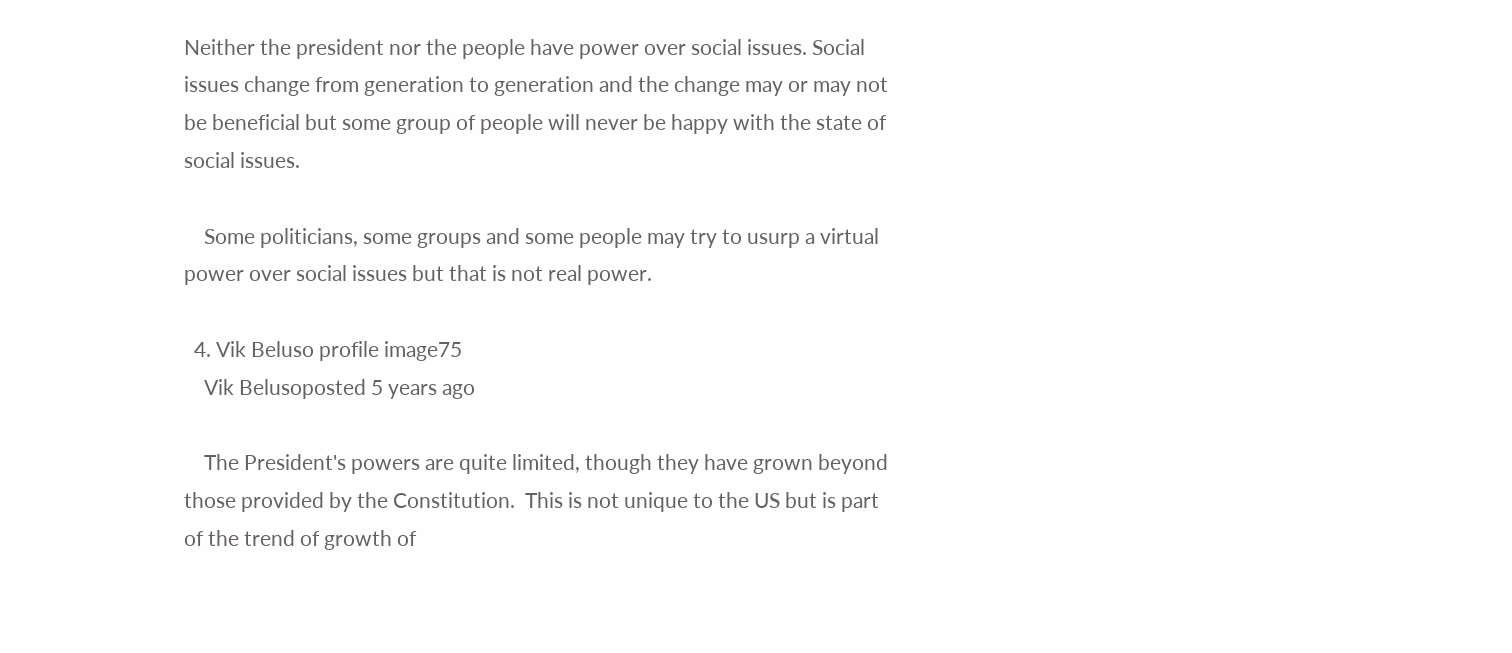Neither the president nor the people have power over social issues. Social issues change from generation to generation and the change may or may not be beneficial but some group of people will never be happy with the state of social issues.

    Some politicians, some groups and some people may try to usurp a virtual power over social issues but that is not real power.

  4. Vik Beluso profile image75
    Vik Belusoposted 5 years ago

    The President's powers are quite limited, though they have grown beyond those provided by the Constitution.  This is not unique to the US but is part of the trend of growth of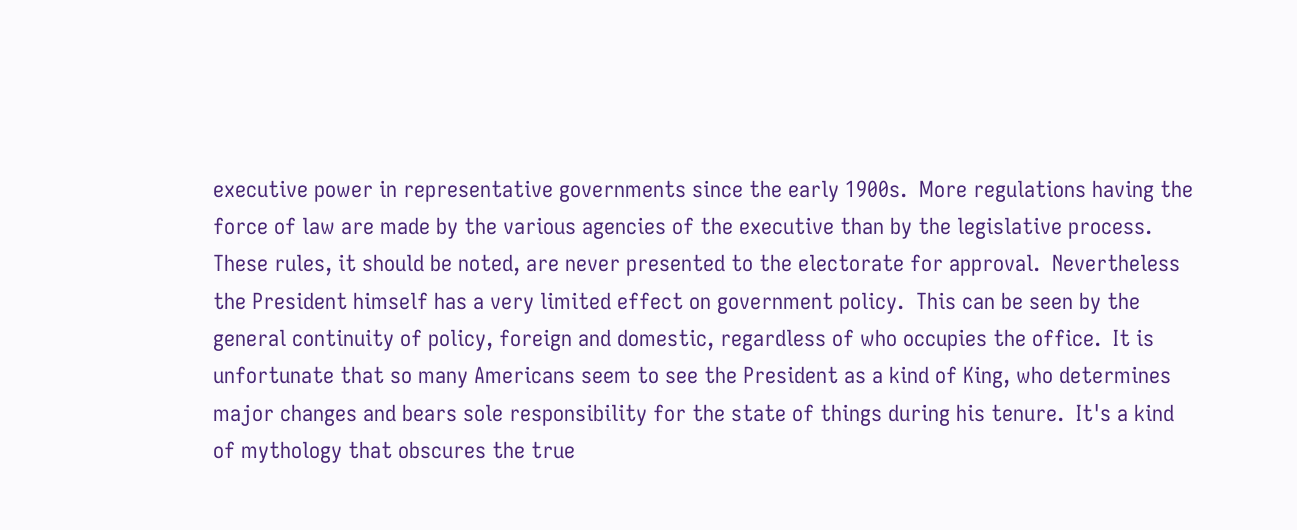executive power in representative governments since the early 1900s.  More regulations having the force of law are made by the various agencies of the executive than by the legislative process.  These rules, it should be noted, are never presented to the electorate for approval.  Nevertheless the President himself has a very limited effect on government policy.  This can be seen by the general continuity of policy, foreign and domestic, regardless of who occupies the office.  It is unfortunate that so many Americans seem to see the President as a kind of King, who determines major changes and bears sole responsibility for the state of things during his tenure.  It's a kind of mythology that obscures the true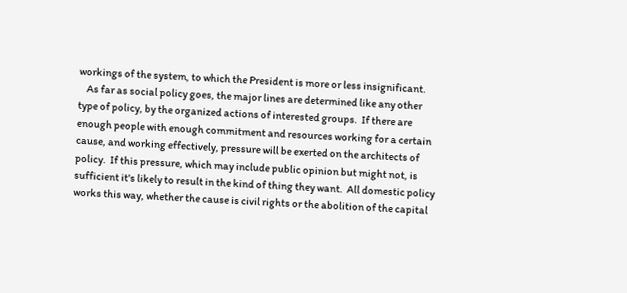workings of the system, to which the President is more or less insignificant.
    As far as social policy goes, the major lines are determined like any other type of policy, by the organized actions of interested groups.  If there are enough people with enough commitment and resources working for a certain cause, and working effectively, pressure will be exerted on the architects of policy.  If this pressure, which may include public opinion but might not, is sufficient it's likely to result in the kind of thing they want.  All domestic policy works this way, whether the cause is civil rights or the abolition of the capital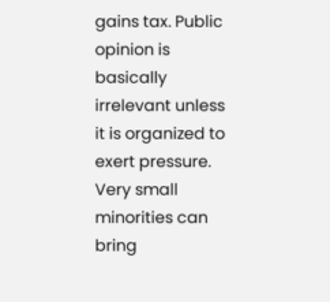gains tax. Public opinion is basically irrelevant unless it is organized to exert pressure. Very small minorities can bring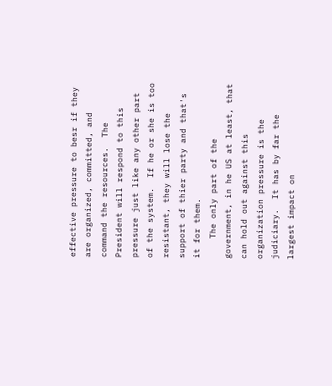effective pressure to besr if they are organized, committed, and command the resources.  The President will respond to this pressure just like any other part of the system.  If he or she is too resistant, they will lose the support of thier party and that's it for them.
    The only part of the government, in he US at least, that can hold out against this organization pressure is the judiciary.  It has by far the largest impact on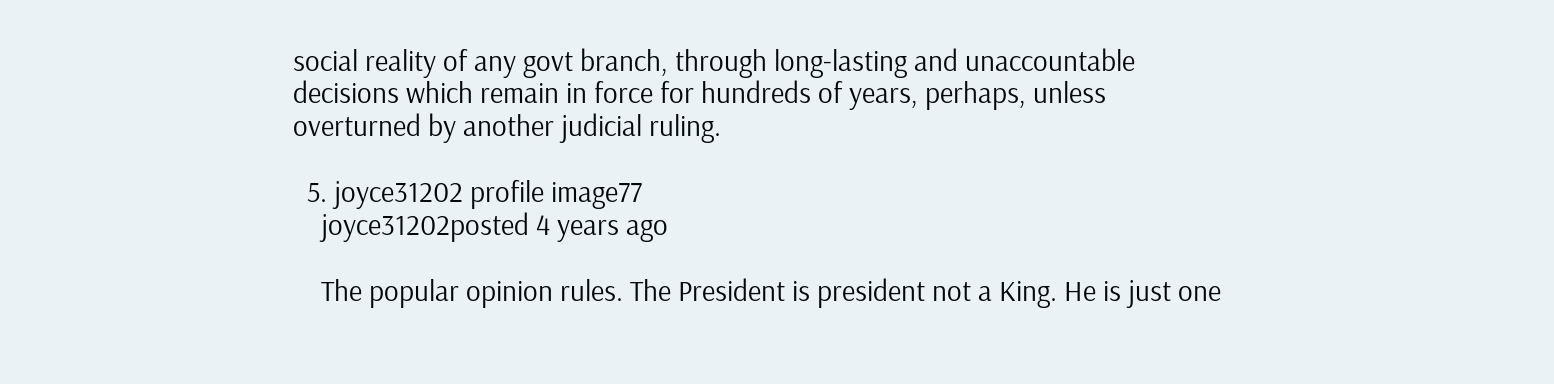social reality of any govt branch, through long-lasting and unaccountable decisions which remain in force for hundreds of years, perhaps, unless overturned by another judicial ruling.

  5. joyce31202 profile image77
    joyce31202posted 4 years ago

    The popular opinion rules. The President is president not a King. He is just one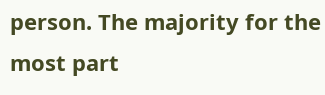person. The majority for the most part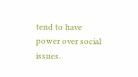tend to have power over social issues.